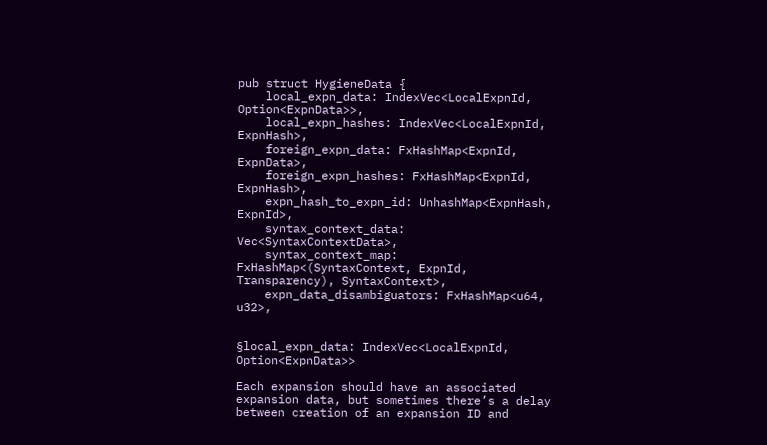pub struct HygieneData {
    local_expn_data: IndexVec<LocalExpnId, Option<ExpnData>>,
    local_expn_hashes: IndexVec<LocalExpnId, ExpnHash>,
    foreign_expn_data: FxHashMap<ExpnId, ExpnData>,
    foreign_expn_hashes: FxHashMap<ExpnId, ExpnHash>,
    expn_hash_to_expn_id: UnhashMap<ExpnHash, ExpnId>,
    syntax_context_data: Vec<SyntaxContextData>,
    syntax_context_map: FxHashMap<(SyntaxContext, ExpnId, Transparency), SyntaxContext>,
    expn_data_disambiguators: FxHashMap<u64, u32>,


§local_expn_data: IndexVec<LocalExpnId, Option<ExpnData>>

Each expansion should have an associated expansion data, but sometimes there’s a delay between creation of an expansion ID and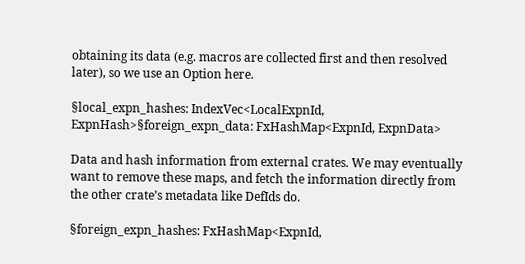obtaining its data (e.g. macros are collected first and then resolved later), so we use an Option here.

§local_expn_hashes: IndexVec<LocalExpnId, ExpnHash>§foreign_expn_data: FxHashMap<ExpnId, ExpnData>

Data and hash information from external crates. We may eventually want to remove these maps, and fetch the information directly from the other crate’s metadata like DefIds do.

§foreign_expn_hashes: FxHashMap<ExpnId,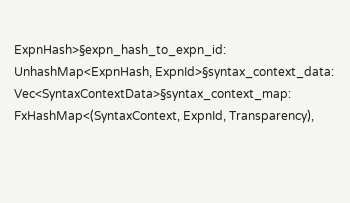ExpnHash>§expn_hash_to_expn_id: UnhashMap<ExpnHash, ExpnId>§syntax_context_data: Vec<SyntaxContextData>§syntax_context_map: FxHashMap<(SyntaxContext, ExpnId, Transparency),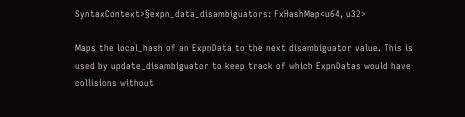SyntaxContext>§expn_data_disambiguators: FxHashMap<u64, u32>

Maps the local_hash of an ExpnData to the next disambiguator value. This is used by update_disambiguator to keep track of which ExpnDatas would have collisions without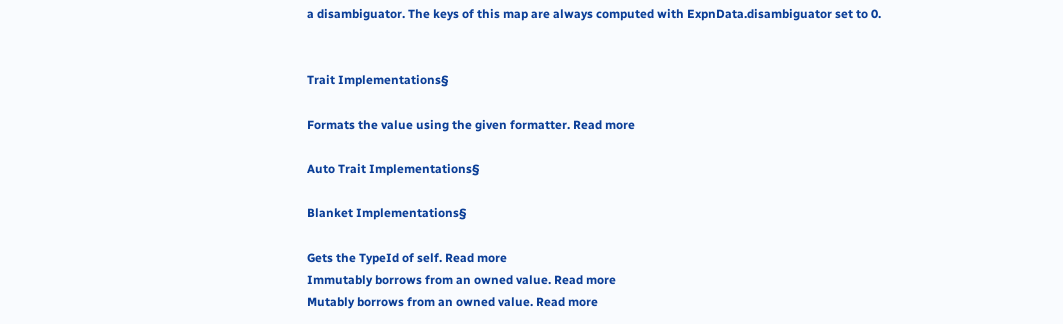a disambiguator. The keys of this map are always computed with ExpnData.disambiguator set to 0.


Trait Implementations§

Formats the value using the given formatter. Read more

Auto Trait Implementations§

Blanket Implementations§

Gets the TypeId of self. Read more
Immutably borrows from an owned value. Read more
Mutably borrows from an owned value. Read more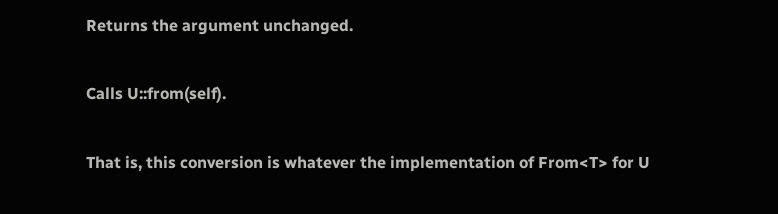Returns the argument unchanged.

Calls U::from(self).

That is, this conversion is whatever the implementation of From<T> for U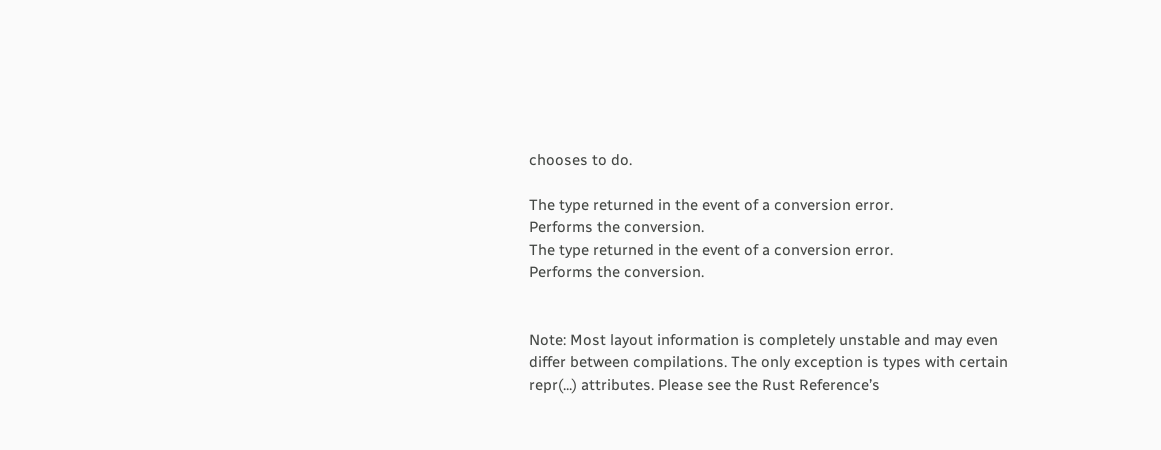chooses to do.

The type returned in the event of a conversion error.
Performs the conversion.
The type returned in the event of a conversion error.
Performs the conversion.


Note: Most layout information is completely unstable and may even differ between compilations. The only exception is types with certain repr(...) attributes. Please see the Rust Reference’s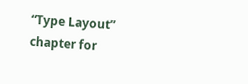“Type Layout” chapter for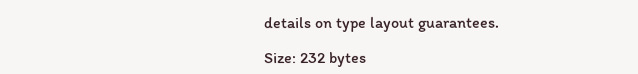details on type layout guarantees.

Size: 232 bytes